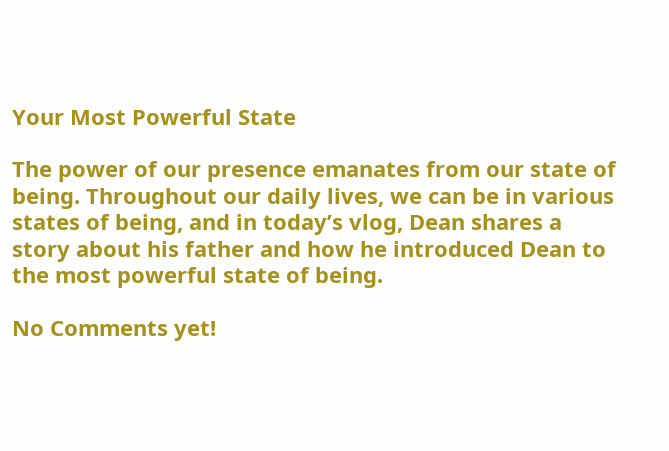Your Most Powerful State

The power of our presence emanates from our state of being. Throughout our daily lives, we can be in various states of being, and in today’s vlog, Dean shares a story about his father and how he introduced Dean to the most powerful state of being.

No Comments yet!